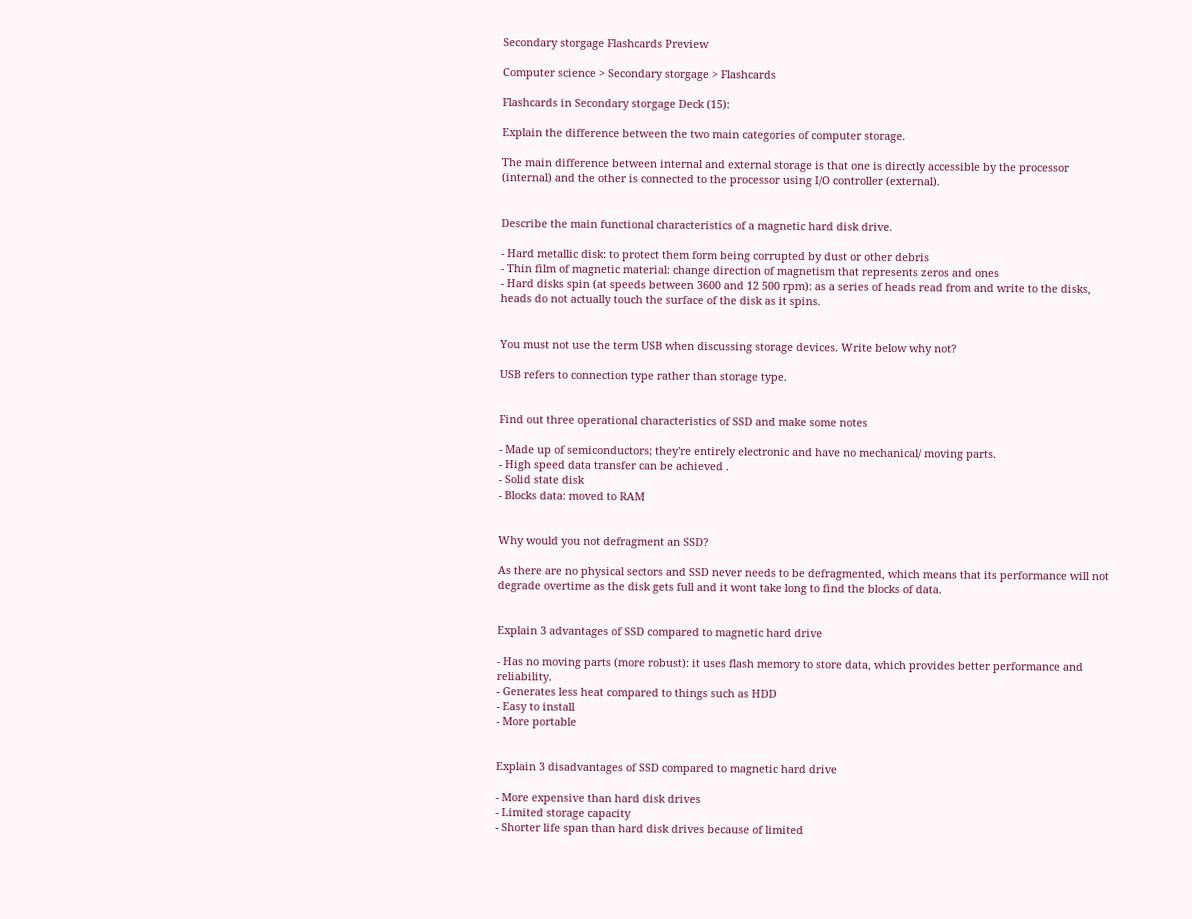Secondary storgage Flashcards Preview

Computer science > Secondary storgage > Flashcards

Flashcards in Secondary storgage Deck (15):

Explain the difference between the two main categories of computer storage.

The main difference between internal and external storage is that one is directly accessible by the processor (internal) and the other is connected to the processor using I/O controller (external).


Describe the main functional characteristics of a magnetic hard disk drive.

- Hard metallic disk: to protect them form being corrupted by dust or other debris
- Thin film of magnetic material: change direction of magnetism that represents zeros and ones
- Hard disks spin (at speeds between 3600 and 12 500 rpm): as a series of heads read from and write to the disks, heads do not actually touch the surface of the disk as it spins.


You must not use the term USB when discussing storage devices. Write below why not?

USB refers to connection type rather than storage type.


Find out three operational characteristics of SSD and make some notes

- Made up of semiconductors; they're entirely electronic and have no mechanical/ moving parts.
- High speed data transfer can be achieved .
- Solid state disk
- Blocks data: moved to RAM


Why would you not defragment an SSD?

As there are no physical sectors and SSD never needs to be defragmented, which means that its performance will not degrade overtime as the disk gets full and it wont take long to find the blocks of data.


Explain 3 advantages of SSD compared to magnetic hard drive

- Has no moving parts (more robust): it uses flash memory to store data, which provides better performance and reliability.
- Generates less heat compared to things such as HDD
- Easy to install
- More portable


Explain 3 disadvantages of SSD compared to magnetic hard drive

- More expensive than hard disk drives
- Limited storage capacity
- Shorter life span than hard disk drives because of limited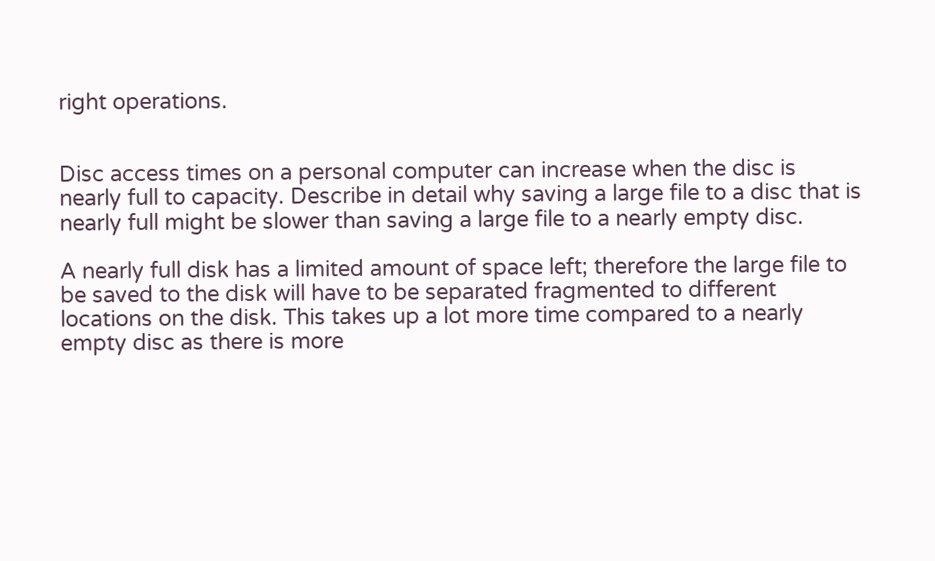right operations.


Disc access times on a personal computer can increase when the disc is nearly full to capacity. Describe in detail why saving a large file to a disc that is nearly full might be slower than saving a large file to a nearly empty disc.

A nearly full disk has a limited amount of space left; therefore the large file to be saved to the disk will have to be separated fragmented to different locations on the disk. This takes up a lot more time compared to a nearly empty disc as there is more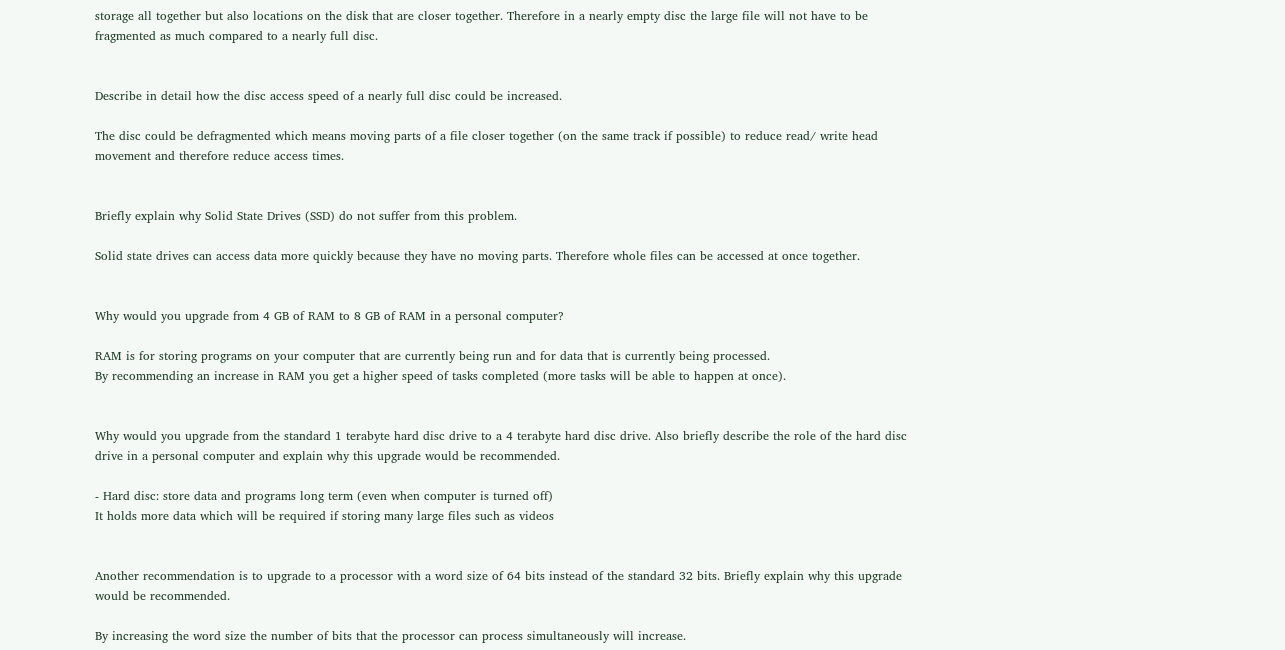storage all together but also locations on the disk that are closer together. Therefore in a nearly empty disc the large file will not have to be fragmented as much compared to a nearly full disc.


Describe in detail how the disc access speed of a nearly full disc could be increased.

The disc could be defragmented which means moving parts of a file closer together (on the same track if possible) to reduce read/ write head movement and therefore reduce access times.


Briefly explain why Solid State Drives (SSD) do not suffer from this problem.

Solid state drives can access data more quickly because they have no moving parts. Therefore whole files can be accessed at once together.


Why would you upgrade from 4 GB of RAM to 8 GB of RAM in a personal computer?

RAM is for storing programs on your computer that are currently being run and for data that is currently being processed.
By recommending an increase in RAM you get a higher speed of tasks completed (more tasks will be able to happen at once).


Why would you upgrade from the standard 1 terabyte hard disc drive to a 4 terabyte hard disc drive. Also briefly describe the role of the hard disc drive in a personal computer and explain why this upgrade would be recommended.

- Hard disc: store data and programs long term (even when computer is turned off)
It holds more data which will be required if storing many large files such as videos


Another recommendation is to upgrade to a processor with a word size of 64 bits instead of the standard 32 bits. Briefly explain why this upgrade would be recommended.

By increasing the word size the number of bits that the processor can process simultaneously will increase.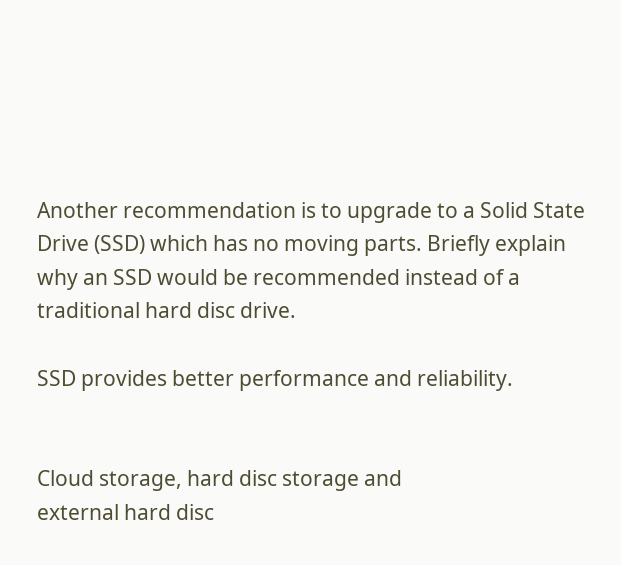Another recommendation is to upgrade to a Solid State Drive (SSD) which has no moving parts. Briefly explain why an SSD would be recommended instead of a traditional hard disc drive.

SSD provides better performance and reliability.


Cloud storage, hard disc storage and
external hard disc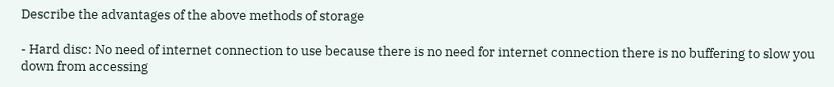Describe the advantages of the above methods of storage

- Hard disc: No need of internet connection to use because there is no need for internet connection there is no buffering to slow you down from accessing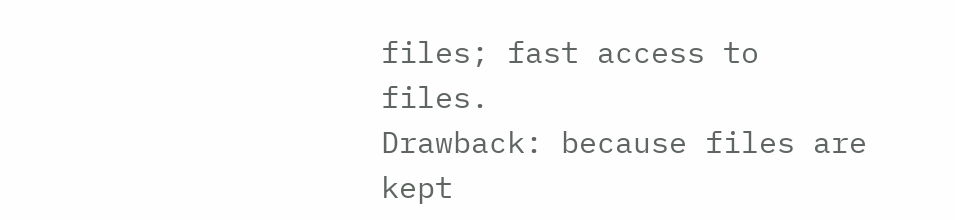files; fast access to files.
Drawback: because files are kept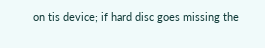on tis device; if hard disc goes missing the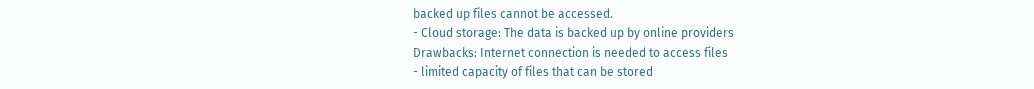backed up files cannot be accessed.
- Cloud storage: The data is backed up by online providers
Drawbacks: Internet connection is needed to access files
- limited capacity of files that can be stored